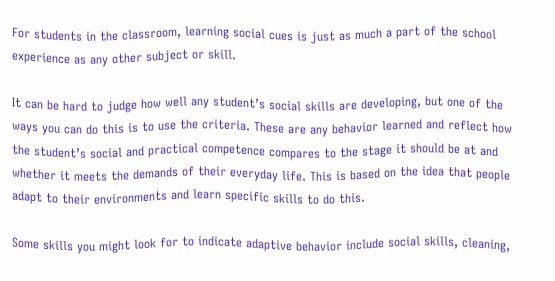For students in the classroom, learning social cues is just as much a part of the school experience as any other subject or skill.

It can be hard to judge how well any student’s social skills are developing, but one of the ways you can do this is to use the criteria. These are any behavior learned and reflect how the student’s social and practical competence compares to the stage it should be at and whether it meets the demands of their everyday life. This is based on the idea that people adapt to their environments and learn specific skills to do this.

Some skills you might look for to indicate adaptive behavior include social skills, cleaning,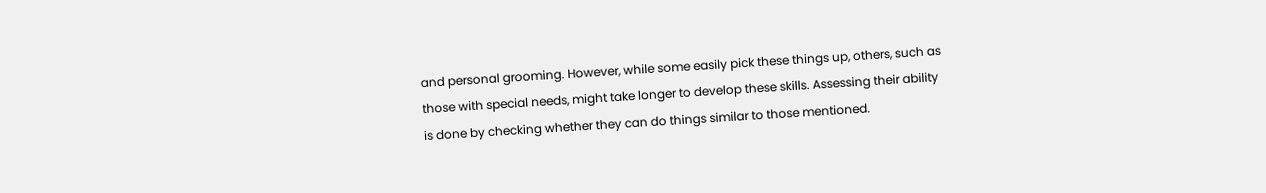and personal grooming. However, while some easily pick these things up, others, such as those with special needs, might take longer to develop these skills. Assessing their ability is done by checking whether they can do things similar to those mentioned.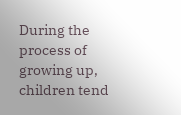During the process of growing up, children tend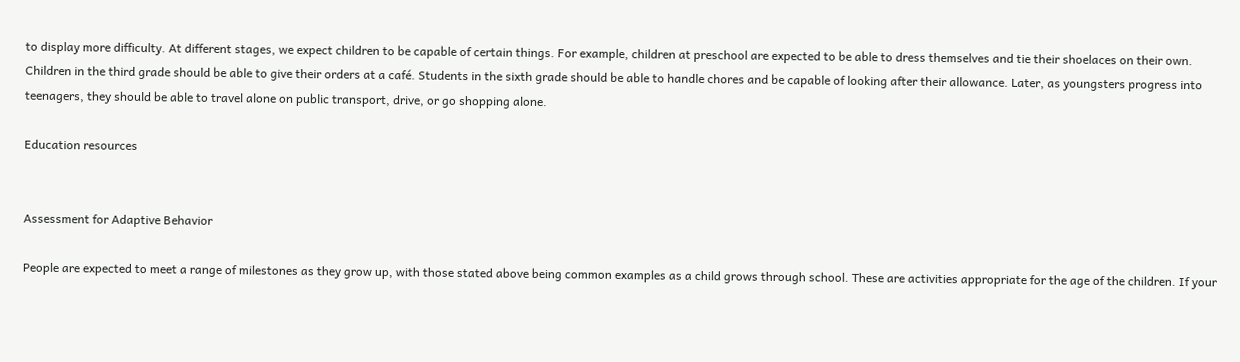to display more difficulty. At different stages, we expect children to be capable of certain things. For example, children at preschool are expected to be able to dress themselves and tie their shoelaces on their own. Children in the third grade should be able to give their orders at a café. Students in the sixth grade should be able to handle chores and be capable of looking after their allowance. Later, as youngsters progress into teenagers, they should be able to travel alone on public transport, drive, or go shopping alone.

Education resources


Assessment for Adaptive Behavior

People are expected to meet a range of milestones as they grow up, with those stated above being common examples as a child grows through school. These are activities appropriate for the age of the children. If your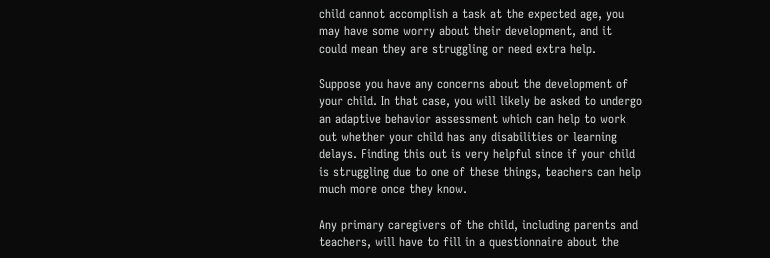child cannot accomplish a task at the expected age, you may have some worry about their development, and it could mean they are struggling or need extra help.

Suppose you have any concerns about the development of your child. In that case, you will likely be asked to undergo an adaptive behavior assessment which can help to work out whether your child has any disabilities or learning delays. Finding this out is very helpful since if your child is struggling due to one of these things, teachers can help much more once they know.

Any primary caregivers of the child, including parents and teachers, will have to fill in a questionnaire about the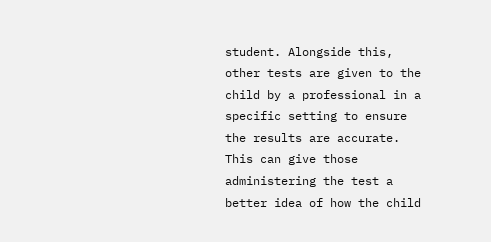student. Alongside this, other tests are given to the child by a professional in a specific setting to ensure the results are accurate. This can give those administering the test a better idea of how the child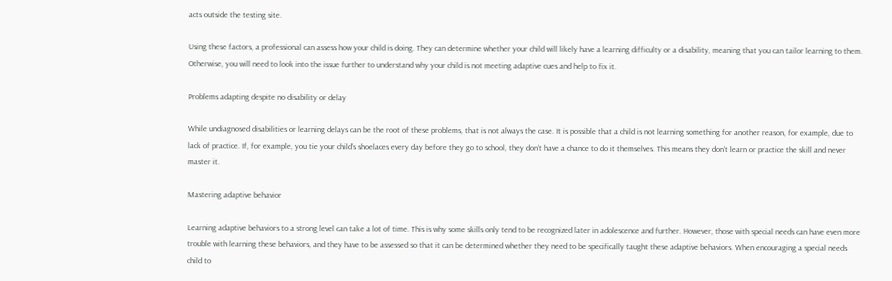acts outside the testing site.

Using these factors, a professional can assess how your child is doing. They can determine whether your child will likely have a learning difficulty or a disability, meaning that you can tailor learning to them. Otherwise, you will need to look into the issue further to understand why your child is not meeting adaptive cues and help to fix it.

Problems adapting despite no disability or delay

While undiagnosed disabilities or learning delays can be the root of these problems, that is not always the case. It is possible that a child is not learning something for another reason, for example, due to lack of practice. If, for example, you tie your child’s shoelaces every day before they go to school, they don’t have a chance to do it themselves. This means they don’t learn or practice the skill and never master it.

Mastering adaptive behavior

Learning adaptive behaviors to a strong level can take a lot of time. This is why some skills only tend to be recognized later in adolescence and further. However, those with special needs can have even more trouble with learning these behaviors, and they have to be assessed so that it can be determined whether they need to be specifically taught these adaptive behaviors. When encouraging a special needs child to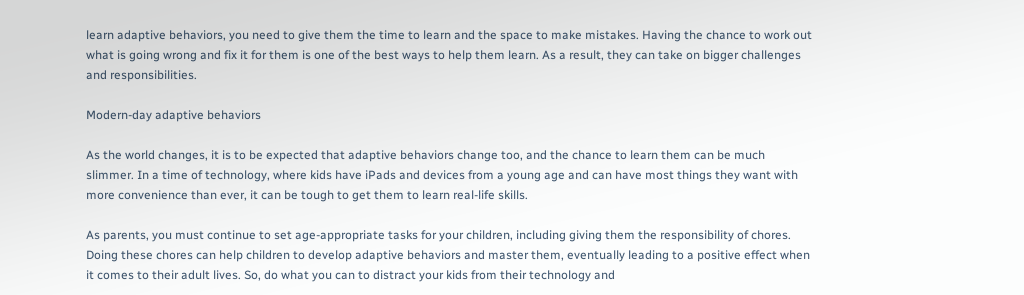learn adaptive behaviors, you need to give them the time to learn and the space to make mistakes. Having the chance to work out what is going wrong and fix it for them is one of the best ways to help them learn. As a result, they can take on bigger challenges and responsibilities.

Modern-day adaptive behaviors

As the world changes, it is to be expected that adaptive behaviors change too, and the chance to learn them can be much slimmer. In a time of technology, where kids have iPads and devices from a young age and can have most things they want with more convenience than ever, it can be tough to get them to learn real-life skills.

As parents, you must continue to set age-appropriate tasks for your children, including giving them the responsibility of chores. Doing these chores can help children to develop adaptive behaviors and master them, eventually leading to a positive effect when it comes to their adult lives. So, do what you can to distract your kids from their technology and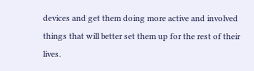devices and get them doing more active and involved things that will better set them up for the rest of their lives.